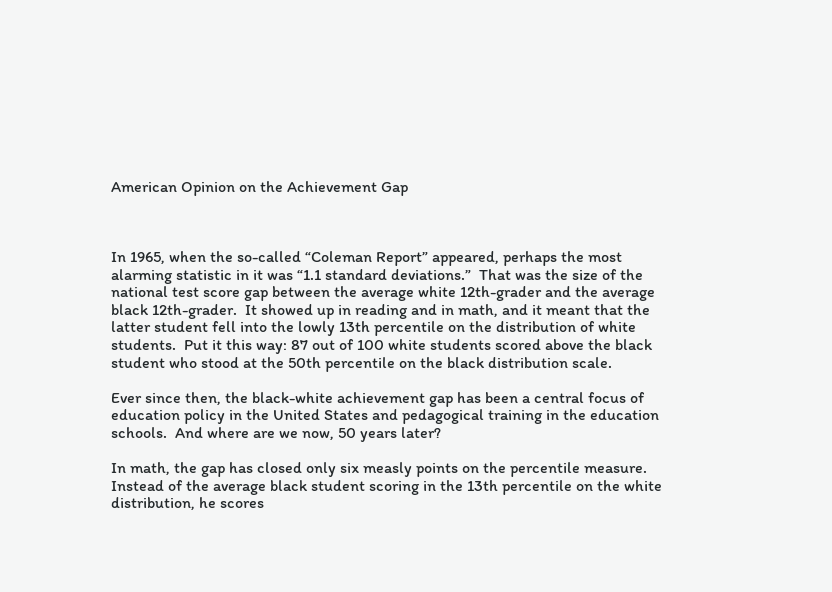American Opinion on the Achievement Gap



In 1965, when the so-called “Coleman Report” appeared, perhaps the most alarming statistic in it was “1.1 standard deviations.”  That was the size of the national test score gap between the average white 12th-grader and the average black 12th-grader.  It showed up in reading and in math, and it meant that the latter student fell into the lowly 13th percentile on the distribution of white students.  Put it this way: 87 out of 100 white students scored above the black student who stood at the 50th percentile on the black distribution scale.

Ever since then, the black-white achievement gap has been a central focus of education policy in the United States and pedagogical training in the education schools.  And where are we now, 50 years later?

In math, the gap has closed only six measly points on the percentile measure.  Instead of the average black student scoring in the 13th percentile on the white distribution, he scores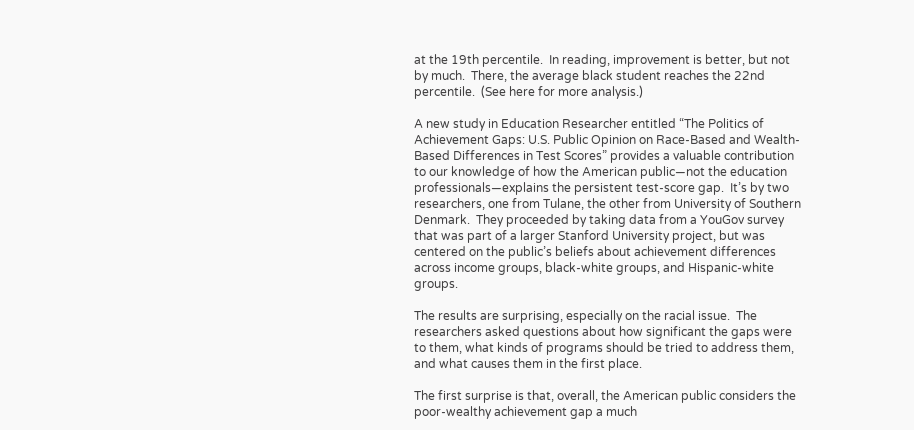at the 19th percentile.  In reading, improvement is better, but not by much.  There, the average black student reaches the 22nd percentile.  (See here for more analysis.)

A new study in Education Researcher entitled “The Politics of Achievement Gaps: U.S. Public Opinion on Race-Based and Wealth-Based Differences in Test Scores” provides a valuable contribution to our knowledge of how the American public—not the education professionals—explains the persistent test-score gap.  It’s by two researchers, one from Tulane, the other from University of Southern Denmark.  They proceeded by taking data from a YouGov survey that was part of a larger Stanford University project, but was centered on the public’s beliefs about achievement differences across income groups, black-white groups, and Hispanic-white groups.

The results are surprising, especially on the racial issue.  The researchers asked questions about how significant the gaps were to them, what kinds of programs should be tried to address them, and what causes them in the first place.

The first surprise is that, overall, the American public considers the poor-wealthy achievement gap a much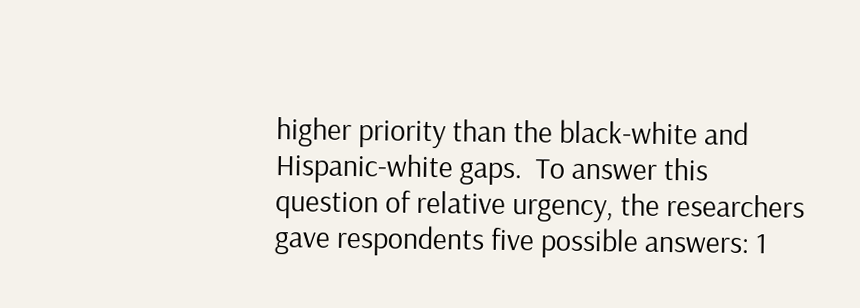higher priority than the black-white and Hispanic-white gaps.  To answer this question of relative urgency, the researchers gave respondents five possible answers: 1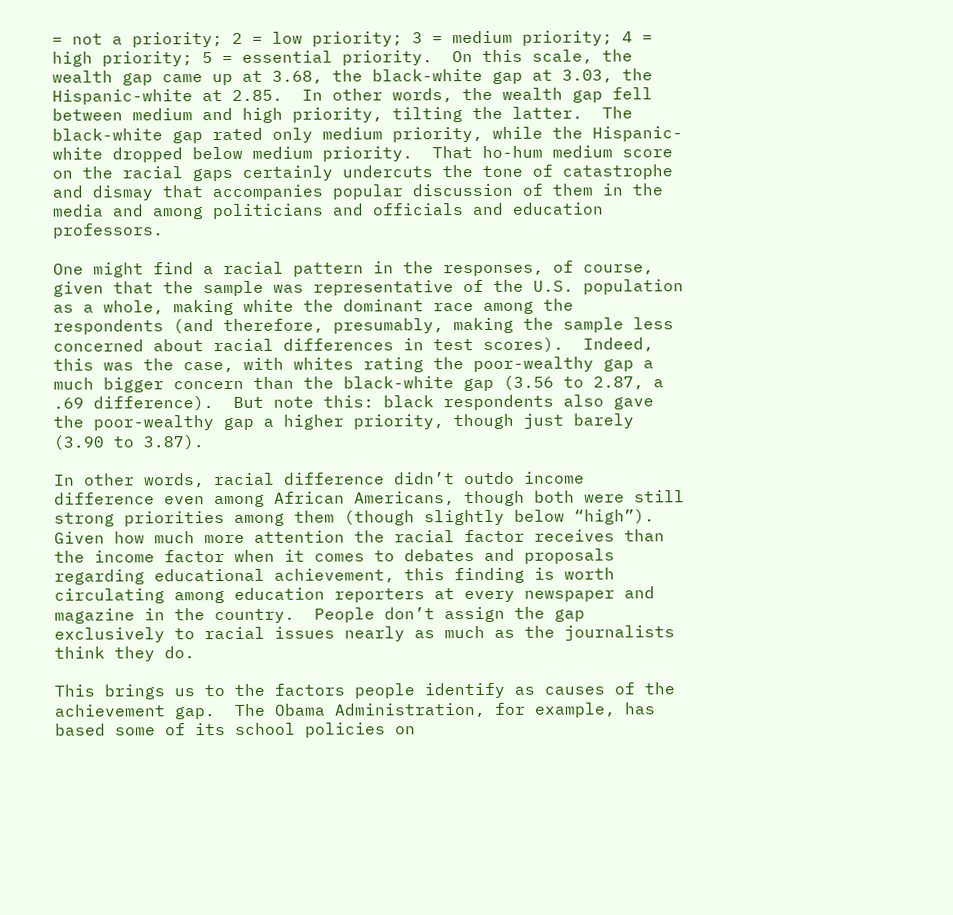= not a priority; 2 = low priority; 3 = medium priority; 4 = high priority; 5 = essential priority.  On this scale, the wealth gap came up at 3.68, the black-white gap at 3.03, the Hispanic-white at 2.85.  In other words, the wealth gap fell between medium and high priority, tilting the latter.  The black-white gap rated only medium priority, while the Hispanic-white dropped below medium priority.  That ho-hum medium score on the racial gaps certainly undercuts the tone of catastrophe and dismay that accompanies popular discussion of them in the media and among politicians and officials and education professors.

One might find a racial pattern in the responses, of course, given that the sample was representative of the U.S. population as a whole, making white the dominant race among the respondents (and therefore, presumably, making the sample less concerned about racial differences in test scores).  Indeed, this was the case, with whites rating the poor-wealthy gap a much bigger concern than the black-white gap (3.56 to 2.87, a .69 difference).  But note this: black respondents also gave the poor-wealthy gap a higher priority, though just barely (3.90 to 3.87).

In other words, racial difference didn’t outdo income difference even among African Americans, though both were still strong priorities among them (though slightly below “high”).  Given how much more attention the racial factor receives than the income factor when it comes to debates and proposals regarding educational achievement, this finding is worth circulating among education reporters at every newspaper and magazine in the country.  People don’t assign the gap exclusively to racial issues nearly as much as the journalists think they do.

This brings us to the factors people identify as causes of the achievement gap.  The Obama Administration, for example, has based some of its school policies on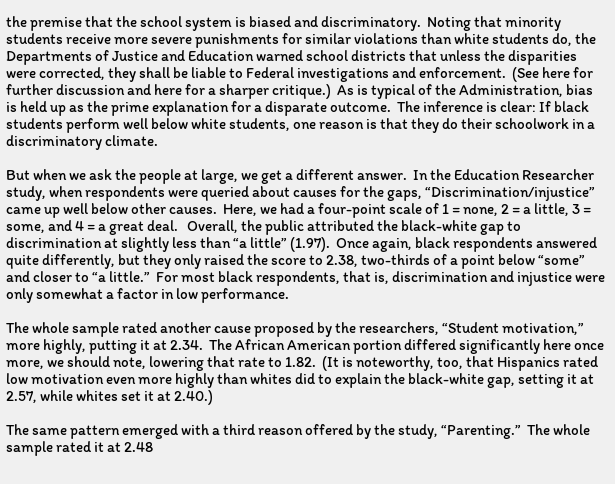the premise that the school system is biased and discriminatory.  Noting that minority students receive more severe punishments for similar violations than white students do, the Departments of Justice and Education warned school districts that unless the disparities were corrected, they shall be liable to Federal investigations and enforcement.  (See here for further discussion and here for a sharper critique.)  As is typical of the Administration, bias is held up as the prime explanation for a disparate outcome.  The inference is clear: If black students perform well below white students, one reason is that they do their schoolwork in a discriminatory climate.

But when we ask the people at large, we get a different answer.  In the Education Researcher study, when respondents were queried about causes for the gaps, “Discrimination/injustice” came up well below other causes.  Here, we had a four-point scale of 1 = none, 2 = a little, 3 = some, and 4 = a great deal.   Overall, the public attributed the black-white gap to discrimination at slightly less than “a little” (1.97).  Once again, black respondents answered quite differently, but they only raised the score to 2.38, two-thirds of a point below “some” and closer to “a little.”  For most black respondents, that is, discrimination and injustice were only somewhat a factor in low performance.

The whole sample rated another cause proposed by the researchers, “Student motivation,” more highly, putting it at 2.34.  The African American portion differed significantly here once more, we should note, lowering that rate to 1.82.  (It is noteworthy, too, that Hispanics rated low motivation even more highly than whites did to explain the black-white gap, setting it at 2.57, while whites set it at 2.40.)

The same pattern emerged with a third reason offered by the study, “Parenting.”  The whole sample rated it at 2.48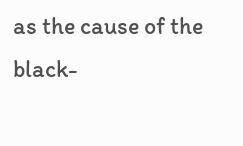as the cause of the black-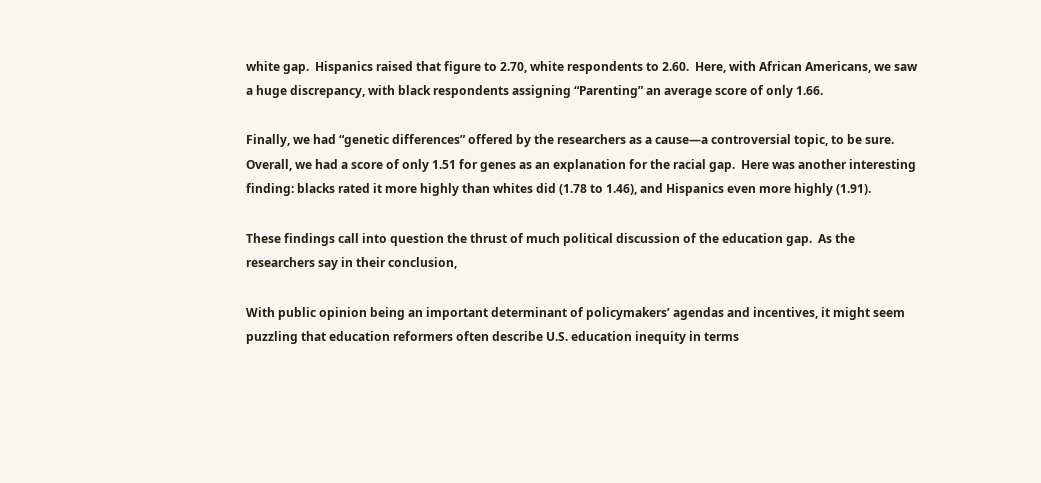white gap.  Hispanics raised that figure to 2.70, white respondents to 2.60.  Here, with African Americans, we saw a huge discrepancy, with black respondents assigning “Parenting” an average score of only 1.66.

Finally, we had “genetic differences” offered by the researchers as a cause—a controversial topic, to be sure.  Overall, we had a score of only 1.51 for genes as an explanation for the racial gap.  Here was another interesting finding: blacks rated it more highly than whites did (1.78 to 1.46), and Hispanics even more highly (1.91).

These findings call into question the thrust of much political discussion of the education gap.  As the researchers say in their conclusion,

With public opinion being an important determinant of policymakers’ agendas and incentives, it might seem puzzling that education reformers often describe U.S. education inequity in terms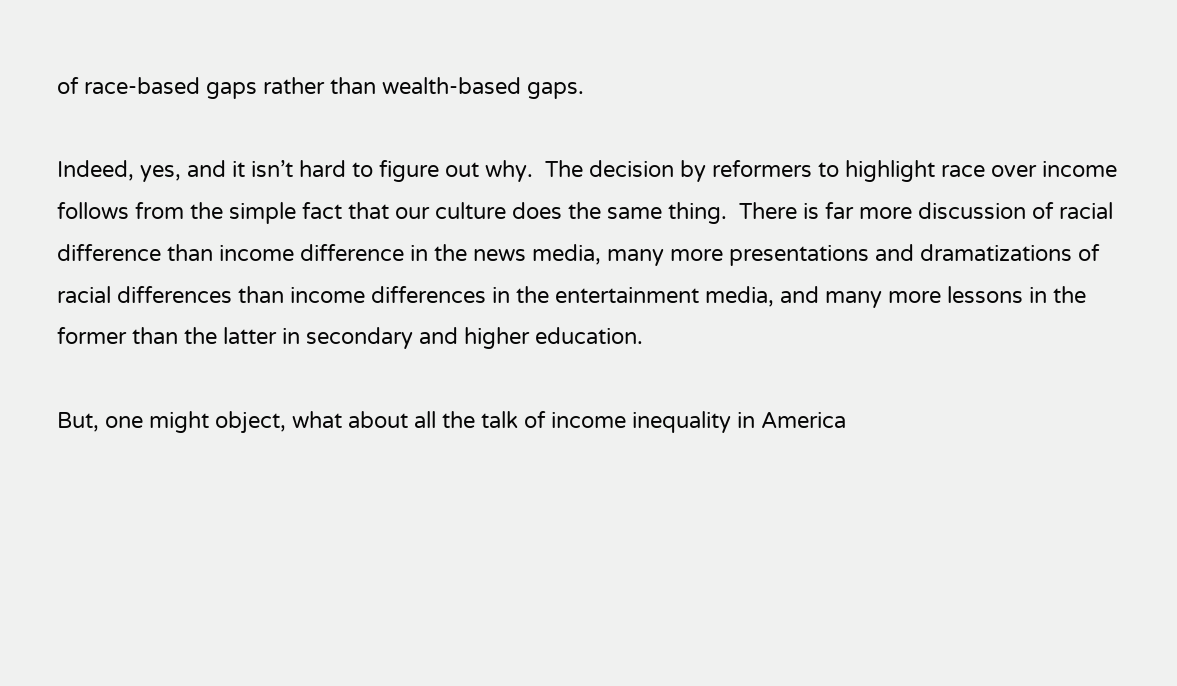of race-based gaps rather than wealth-based gaps.

Indeed, yes, and it isn’t hard to figure out why.  The decision by reformers to highlight race over income follows from the simple fact that our culture does the same thing.  There is far more discussion of racial difference than income difference in the news media, many more presentations and dramatizations of racial differences than income differences in the entertainment media, and many more lessons in the former than the latter in secondary and higher education.

But, one might object, what about all the talk of income inequality in America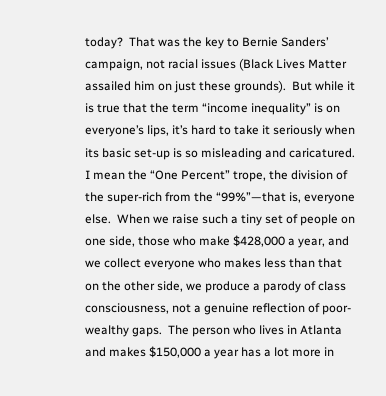today?  That was the key to Bernie Sanders’ campaign, not racial issues (Black Lives Matter assailed him on just these grounds).  But while it is true that the term “income inequality” is on everyone’s lips, it’s hard to take it seriously when its basic set-up is so misleading and caricatured.  I mean the “One Percent” trope, the division of the super-rich from the “99%”—that is, everyone else.  When we raise such a tiny set of people on one side, those who make $428,000 a year, and we collect everyone who makes less than that on the other side, we produce a parody of class consciousness, not a genuine reflection of poor-wealthy gaps.  The person who lives in Atlanta and makes $150,000 a year has a lot more in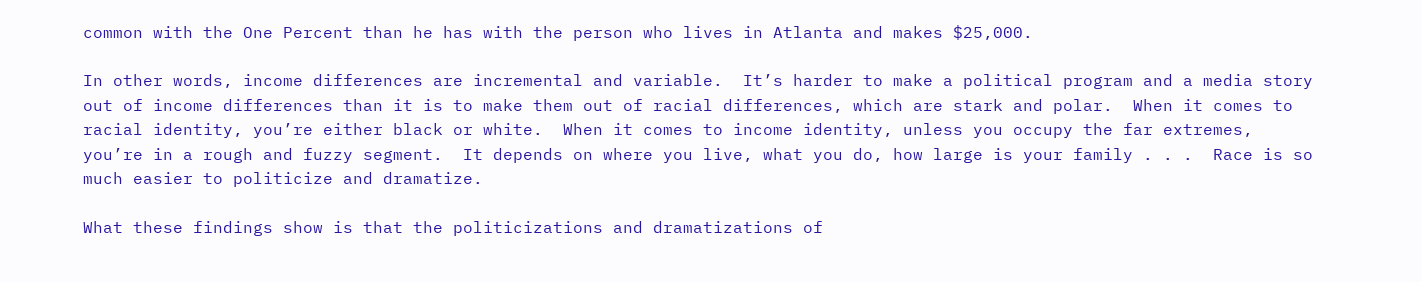common with the One Percent than he has with the person who lives in Atlanta and makes $25,000.

In other words, income differences are incremental and variable.  It’s harder to make a political program and a media story out of income differences than it is to make them out of racial differences, which are stark and polar.  When it comes to racial identity, you’re either black or white.  When it comes to income identity, unless you occupy the far extremes, you’re in a rough and fuzzy segment.  It depends on where you live, what you do, how large is your family . . .  Race is so much easier to politicize and dramatize.

What these findings show is that the politicizations and dramatizations of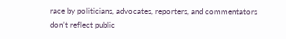race by politicians, advocates, reporters, and commentators don’t reflect public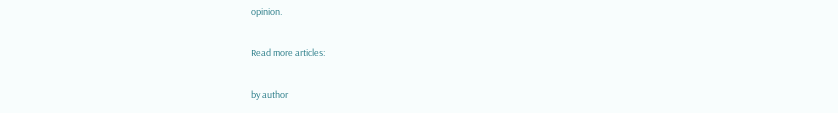opinion.

Read more articles:

by author